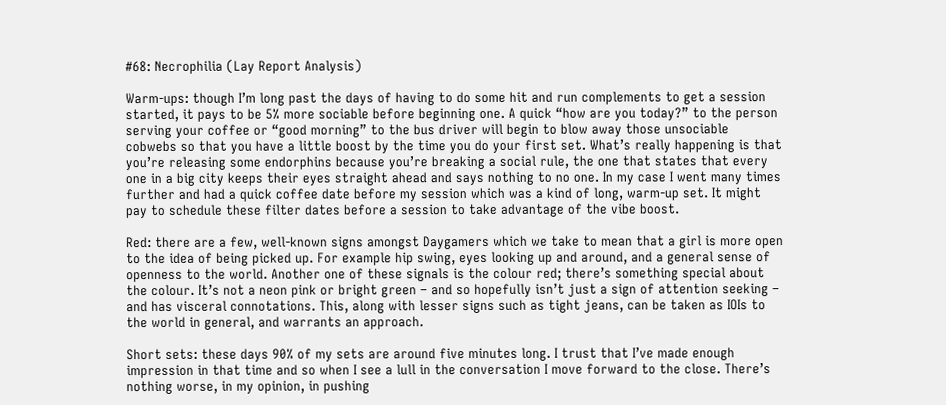#68: Necrophilia (Lay Report Analysis)

Warm-ups: though I’m long past the days of having to do some hit and run complements to get a session started, it pays to be 5% more sociable before beginning one. A quick “how are you today?” to the person serving your coffee or “good morning” to the bus driver will begin to blow away those unsociable cobwebs so that you have a little boost by the time you do your first set. What’s really happening is that you’re releasing some endorphins because you’re breaking a social rule, the one that states that every one in a big city keeps their eyes straight ahead and says nothing to no one. In my case I went many times further and had a quick coffee date before my session which was a kind of long, warm-up set. It might pay to schedule these filter dates before a session to take advantage of the vibe boost.

Red: there are a few, well-known signs amongst Daygamers which we take to mean that a girl is more open to the idea of being picked up. For example hip swing, eyes looking up and around, and a general sense of openness to the world. Another one of these signals is the colour red; there’s something special about the colour. It’s not a neon pink or bright green – and so hopefully isn’t just a sign of attention seeking – and has visceral connotations. This, along with lesser signs such as tight jeans, can be taken as IOIs to the world in general, and warrants an approach.

Short sets: these days 90% of my sets are around five minutes long. I trust that I’ve made enough impression in that time and so when I see a lull in the conversation I move forward to the close. There’s nothing worse, in my opinion, in pushing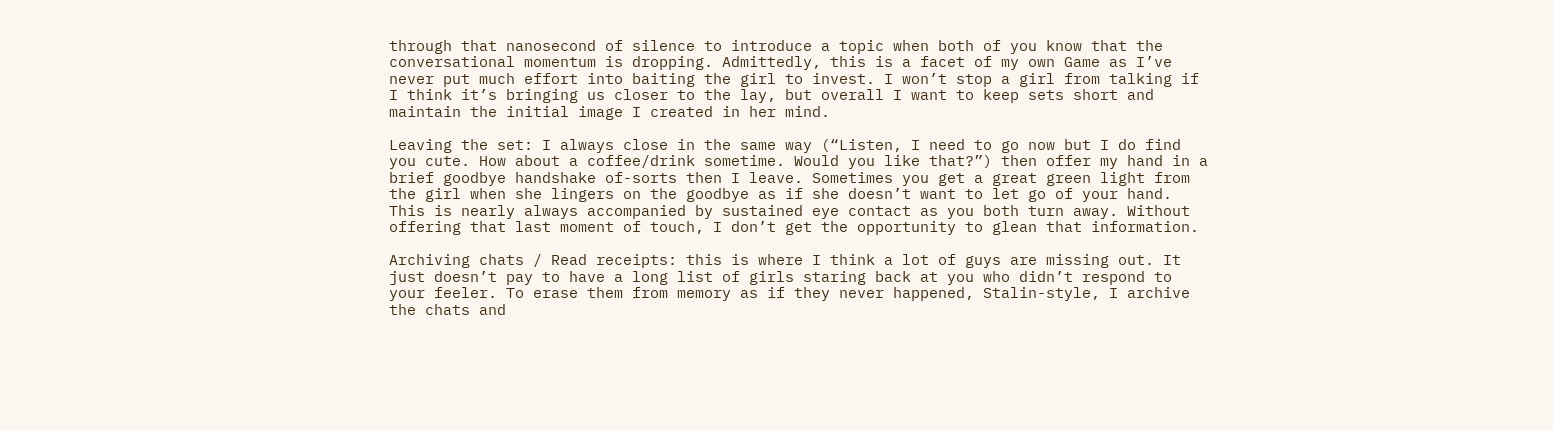through that nanosecond of silence to introduce a topic when both of you know that the conversational momentum is dropping. Admittedly, this is a facet of my own Game as I’ve never put much effort into baiting the girl to invest. I won’t stop a girl from talking if I think it’s bringing us closer to the lay, but overall I want to keep sets short and maintain the initial image I created in her mind.

Leaving the set: I always close in the same way (“Listen, I need to go now but I do find you cute. How about a coffee/drink sometime. Would you like that?”) then offer my hand in a brief goodbye handshake of-sorts then I leave. Sometimes you get a great green light from the girl when she lingers on the goodbye as if she doesn’t want to let go of your hand. This is nearly always accompanied by sustained eye contact as you both turn away. Without offering that last moment of touch, I don’t get the opportunity to glean that information.

Archiving chats / Read receipts: this is where I think a lot of guys are missing out. It just doesn’t pay to have a long list of girls staring back at you who didn’t respond to your feeler. To erase them from memory as if they never happened, Stalin-style, I archive the chats and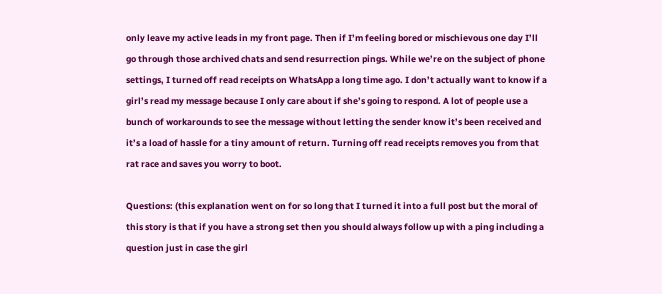only leave my active leads in my front page. Then if I’m feeling bored or mischievous one day I’ll go through those archived chats and send resurrection pings. While we’re on the subject of phone settings, I turned off read receipts on WhatsApp a long time ago. I don’t actually want to know if a girl’s read my message because I only care about if she’s going to respond. A lot of people use a bunch of workarounds to see the message without letting the sender know it’s been received and it’s a load of hassle for a tiny amount of return. Turning off read receipts removes you from that rat race and saves you worry to boot.

Questions: (this explanation went on for so long that I turned it into a full post but the moral of this story is that if you have a strong set then you should always follow up with a ping including a question just in case the girl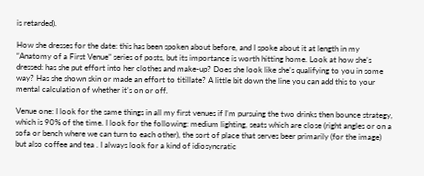is retarded).

How she dresses for the date: this has been spoken about before, and I spoke about it at length in my “Anatomy of a First Venue” series of posts, but its importance is worth hitting home. Look at how she’s dressed: has she put effort into her clothes and make-up? Does she look like she’s qualifying to you in some way? Has she shown skin or made an effort to titillate? A little bit down the line you can add this to your mental calculation of whether it’s on or off.

Venue one: I look for the same things in all my first venues if I’m pursuing the two drinks then bounce strategy, which is 90% of the time. I look for the following: medium lighting, seats which are close (right angles or on a sofa or bench where we can turn to each other), the sort of place that serves beer primarily (for the image) but also coffee and tea . I always look for a kind of idiosyncratic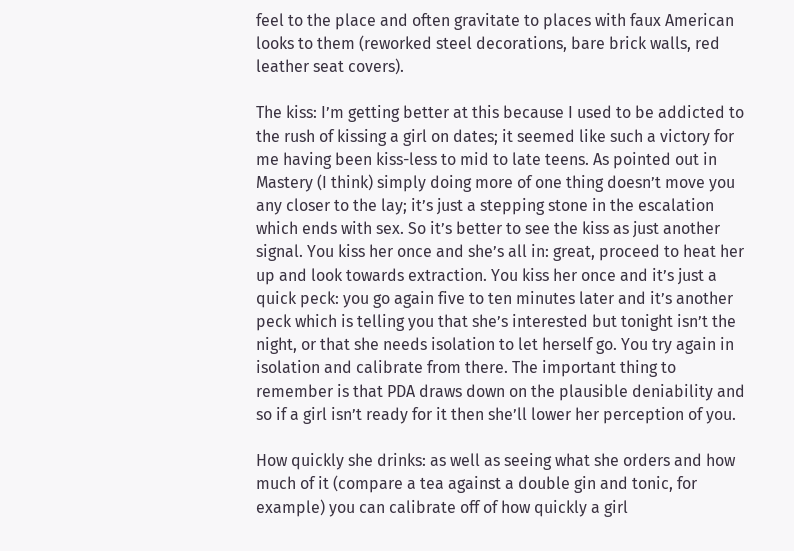feel to the place and often gravitate to places with faux American looks to them (reworked steel decorations, bare brick walls, red leather seat covers).

The kiss: I’m getting better at this because I used to be addicted to the rush of kissing a girl on dates; it seemed like such a victory for me having been kiss-less to mid to late teens. As pointed out in Mastery (I think) simply doing more of one thing doesn’t move you any closer to the lay; it’s just a stepping stone in the escalation which ends with sex. So it’s better to see the kiss as just another signal. You kiss her once and she’s all in: great, proceed to heat her up and look towards extraction. You kiss her once and it’s just a quick peck: you go again five to ten minutes later and it’s another peck which is telling you that she’s interested but tonight isn’t the night, or that she needs isolation to let herself go. You try again in isolation and calibrate from there. The important thing to remember is that PDA draws down on the plausible deniability and so if a girl isn’t ready for it then she’ll lower her perception of you.

How quickly she drinks: as well as seeing what she orders and how much of it (compare a tea against a double gin and tonic, for example) you can calibrate off of how quickly a girl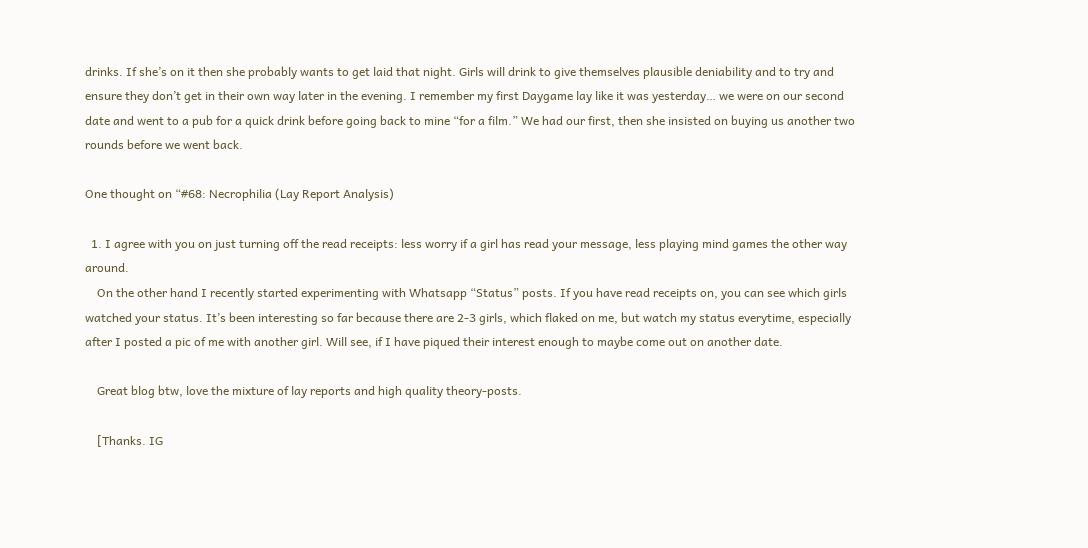drinks. If she’s on it then she probably wants to get laid that night. Girls will drink to give themselves plausible deniability and to try and ensure they don’t get in their own way later in the evening. I remember my first Daygame lay like it was yesterday… we were on our second date and went to a pub for a quick drink before going back to mine “for a film.” We had our first, then she insisted on buying us another two rounds before we went back.

One thought on “#68: Necrophilia (Lay Report Analysis)

  1. I agree with you on just turning off the read receipts: less worry if a girl has read your message, less playing mind games the other way around.
    On the other hand I recently started experimenting with Whatsapp “Status” posts. If you have read receipts on, you can see which girls watched your status. It’s been interesting so far because there are 2-3 girls, which flaked on me, but watch my status everytime, especially after I posted a pic of me with another girl. Will see, if I have piqued their interest enough to maybe come out on another date.

    Great blog btw, love the mixture of lay reports and high quality theory-posts.

    [Thanks. IG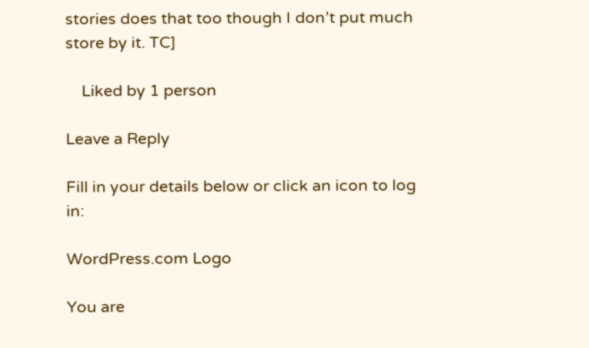stories does that too though I don’t put much store by it. TC]

    Liked by 1 person

Leave a Reply

Fill in your details below or click an icon to log in:

WordPress.com Logo

You are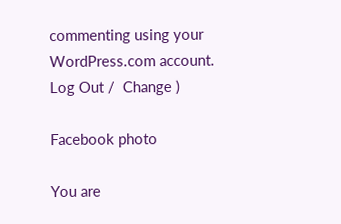commenting using your WordPress.com account. Log Out /  Change )

Facebook photo

You are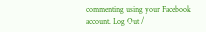commenting using your Facebook account. Log Out /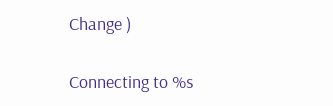Change )

Connecting to %s